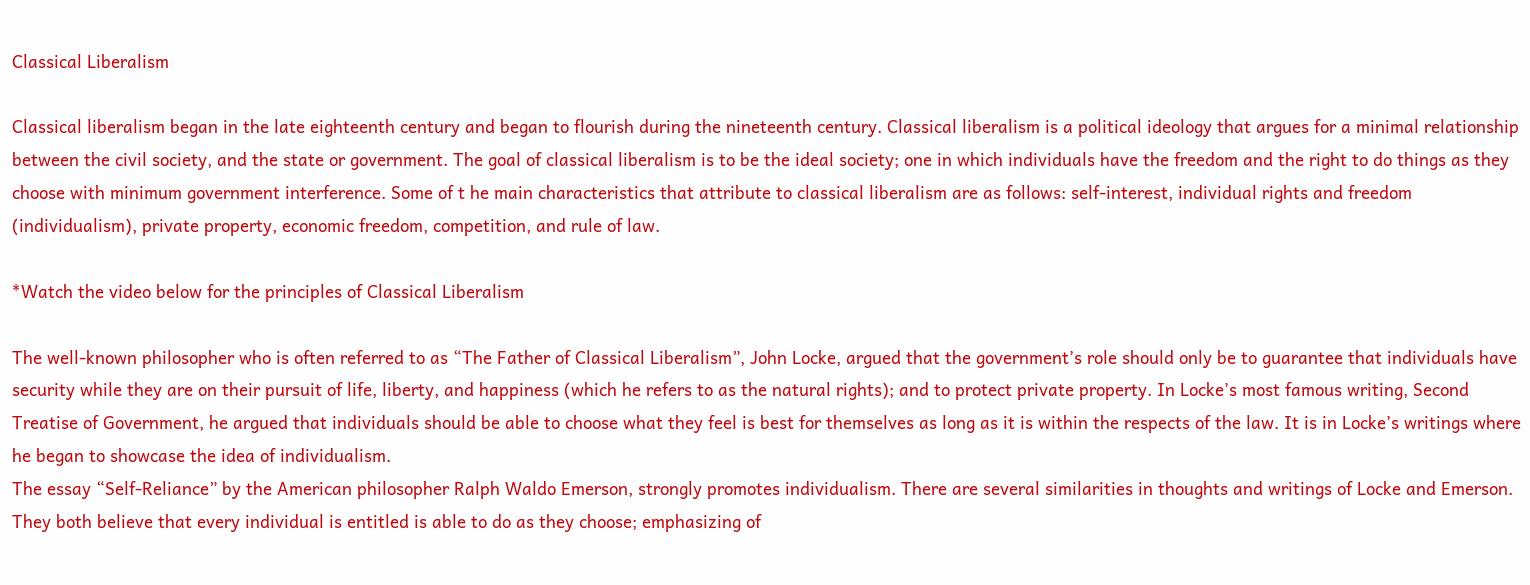Classical Liberalism

Classical liberalism began in the late eighteenth century and began to flourish during the nineteenth century. Classical liberalism is a political ideology that argues for a minimal relationship between the civil society, and the state or government. The goal of classical liberalism is to be the ideal society; one in which individuals have the freedom and the right to do things as they choose with minimum government interference. Some of t he main characteristics that attribute to classical liberalism are as follows: self-interest, individual rights and freedom (individualism), private property, economic freedom, competition, and rule of law.

*Watch the video below for the principles of Classical Liberalism

The well-known philosopher who is often referred to as “The Father of Classical Liberalism”, John Locke, argued that the government’s role should only be to guarantee that individuals have security while they are on their pursuit of life, liberty, and happiness (which he refers to as the natural rights); and to protect private property. In Locke’s most famous writing, Second Treatise of Government, he argued that individuals should be able to choose what they feel is best for themselves as long as it is within the respects of the law. It is in Locke’s writings where he began to showcase the idea of individualism.
The essay “Self-Reliance” by the American philosopher Ralph Waldo Emerson, strongly promotes individualism. There are several similarities in thoughts and writings of Locke and Emerson. They both believe that every individual is entitled is able to do as they choose; emphasizing of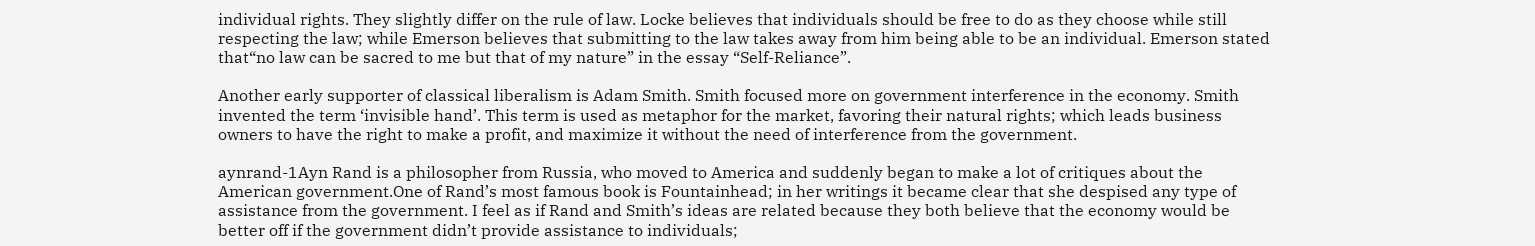individual rights. They slightly differ on the rule of law. Locke believes that individuals should be free to do as they choose while still respecting the law; while Emerson believes that submitting to the law takes away from him being able to be an individual. Emerson stated that“no law can be sacred to me but that of my nature” in the essay “Self-Reliance”.

Another early supporter of classical liberalism is Adam Smith. Smith focused more on government interference in the economy. Smith invented the term ‘invisible hand’. This term is used as metaphor for the market, favoring their natural rights; which leads business owners to have the right to make a profit, and maximize it without the need of interference from the government.

aynrand-1Ayn Rand is a philosopher from Russia, who moved to America and suddenly began to make a lot of critiques about the American government.One of Rand’s most famous book is Fountainhead; in her writings it became clear that she despised any type of assistance from the government. I feel as if Rand and Smith’s ideas are related because they both believe that the economy would be better off if the government didn’t provide assistance to individuals;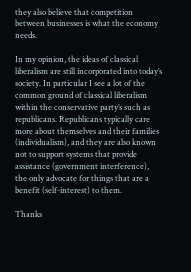they also believe that competition between businesses is what the economy needs.

In my opinion, the ideas of classical liberalism are still incorporated into today’s society. In particular I see a lot of the common ground of classical liberalism within the conservative party’s such as republicans. Republicans typically care more about themselves and their families (individualism), and they are also known not to support systems that provide assistance (government interference), the only advocate for things that are a benefit (self-interest) to them.

Thanks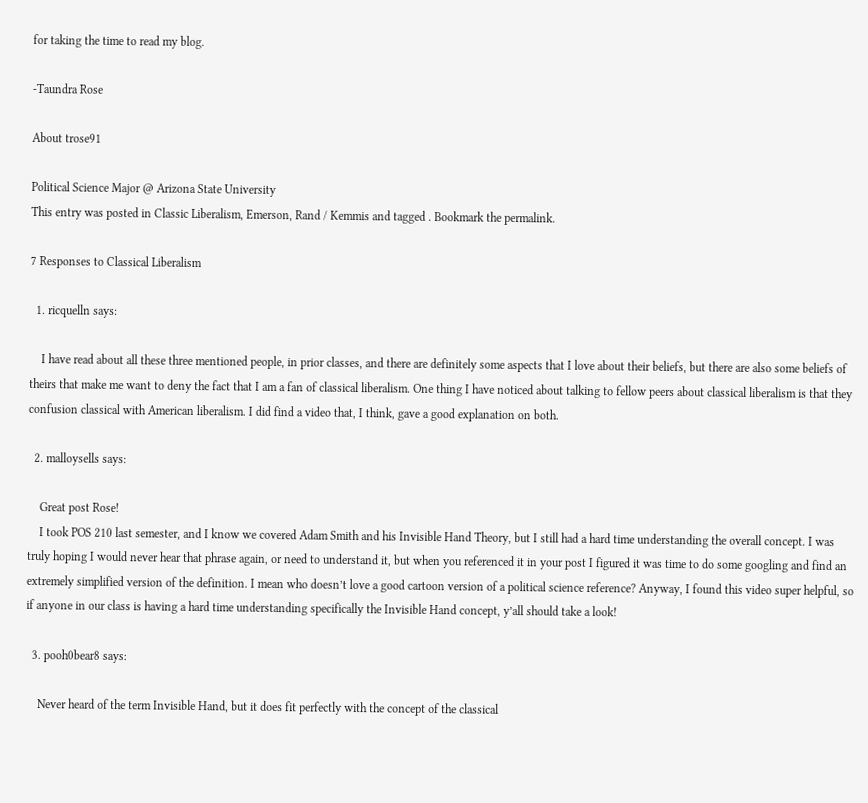for taking the time to read my blog.

-Taundra Rose

About trose91

Political Science Major @ Arizona State University
This entry was posted in Classic Liberalism, Emerson, Rand / Kemmis and tagged . Bookmark the permalink.

7 Responses to Classical Liberalism

  1. ricquelln says:

    I have read about all these three mentioned people, in prior classes, and there are definitely some aspects that I love about their beliefs, but there are also some beliefs of theirs that make me want to deny the fact that I am a fan of classical liberalism. One thing I have noticed about talking to fellow peers about classical liberalism is that they confusion classical with American liberalism. I did find a video that, I think, gave a good explanation on both.

  2. malloysells says:

    Great post Rose!
    I took POS 210 last semester, and I know we covered Adam Smith and his Invisible Hand Theory, but I still had a hard time understanding the overall concept. I was truly hoping I would never hear that phrase again, or need to understand it, but when you referenced it in your post I figured it was time to do some googling and find an extremely simplified version of the definition. I mean who doesn’t love a good cartoon version of a political science reference? Anyway, I found this video super helpful, so if anyone in our class is having a hard time understanding specifically the Invisible Hand concept, y’all should take a look!

  3. pooh0bear8 says:

    Never heard of the term Invisible Hand, but it does fit perfectly with the concept of the classical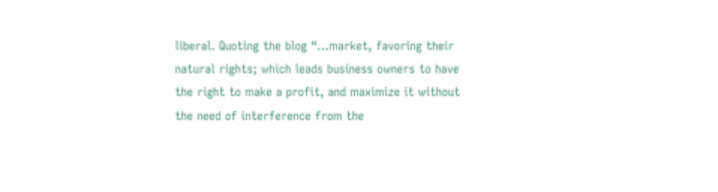liberal. Quoting the blog “…market, favoring their natural rights; which leads business owners to have the right to make a profit, and maximize it without the need of interference from the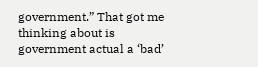government.” That got me thinking about is government actual a ‘bad’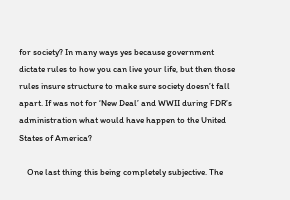for society? In many ways yes because government dictate rules to how you can live your life, but then those rules insure structure to make sure society doesn’t fall apart. If was not for ‘New Deal’ and WWII during FDR’s administration what would have happen to the United States of America?

    One last thing this being completely subjective. The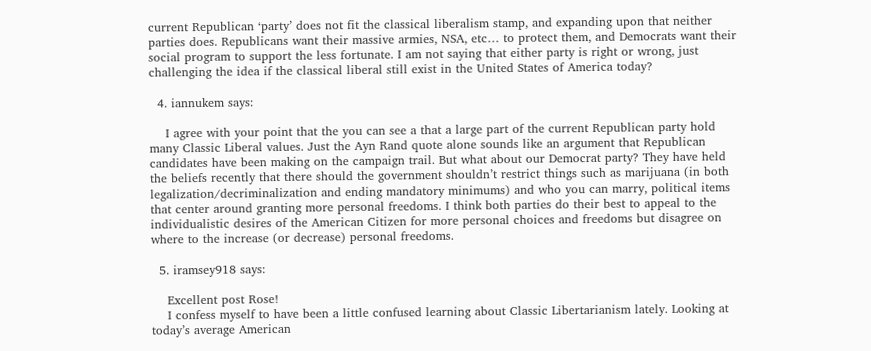current Republican ‘party’ does not fit the classical liberalism stamp, and expanding upon that neither parties does. Republicans want their massive armies, NSA, etc… to protect them, and Democrats want their social program to support the less fortunate. I am not saying that either party is right or wrong, just challenging the idea if the classical liberal still exist in the United States of America today?

  4. iannukem says:

    I agree with your point that the you can see a that a large part of the current Republican party hold many Classic Liberal values. Just the Ayn Rand quote alone sounds like an argument that Republican candidates have been making on the campaign trail. But what about our Democrat party? They have held the beliefs recently that there should the government shouldn’t restrict things such as marijuana (in both legalization/decriminalization and ending mandatory minimums) and who you can marry, political items that center around granting more personal freedoms. I think both parties do their best to appeal to the individualistic desires of the American Citizen for more personal choices and freedoms but disagree on where to the increase (or decrease) personal freedoms.

  5. iramsey918 says:

    Excellent post Rose!
    I confess myself to have been a little confused learning about Classic Libertarianism lately. Looking at today’s average American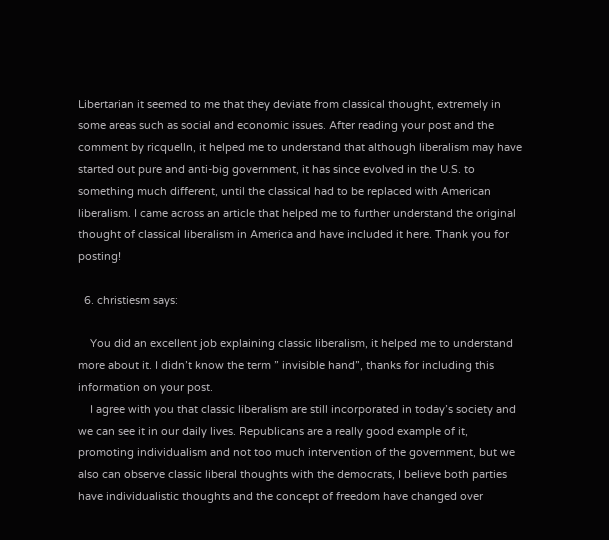Libertarian it seemed to me that they deviate from classical thought, extremely in some areas such as social and economic issues. After reading your post and the comment by ricquelln, it helped me to understand that although liberalism may have started out pure and anti-big government, it has since evolved in the U.S. to something much different, until the classical had to be replaced with American liberalism. I came across an article that helped me to further understand the original thought of classical liberalism in America and have included it here. Thank you for posting!

  6. christiesm says:

    You did an excellent job explaining classic liberalism, it helped me to understand more about it. I didn’t know the term ” invisible hand”, thanks for including this information on your post.
    I agree with you that classic liberalism are still incorporated in today’s society and we can see it in our daily lives. Republicans are a really good example of it, promoting individualism and not too much intervention of the government, but we also can observe classic liberal thoughts with the democrats, I believe both parties have individualistic thoughts and the concept of freedom have changed over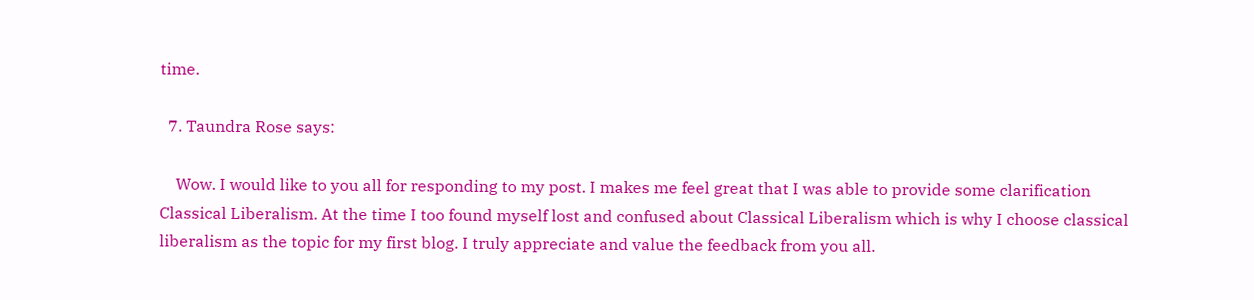time.

  7. Taundra Rose says:

    Wow. I would like to you all for responding to my post. I makes me feel great that I was able to provide some clarification Classical Liberalism. At the time I too found myself lost and confused about Classical Liberalism which is why I choose classical liberalism as the topic for my first blog. I truly appreciate and value the feedback from you all.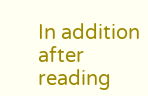In addition after reading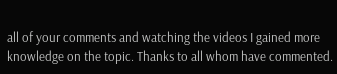all of your comments and watching the videos I gained more knowledge on the topic. Thanks to all whom have commented.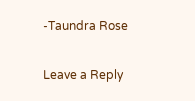-Taundra Rose

Leave a Reply